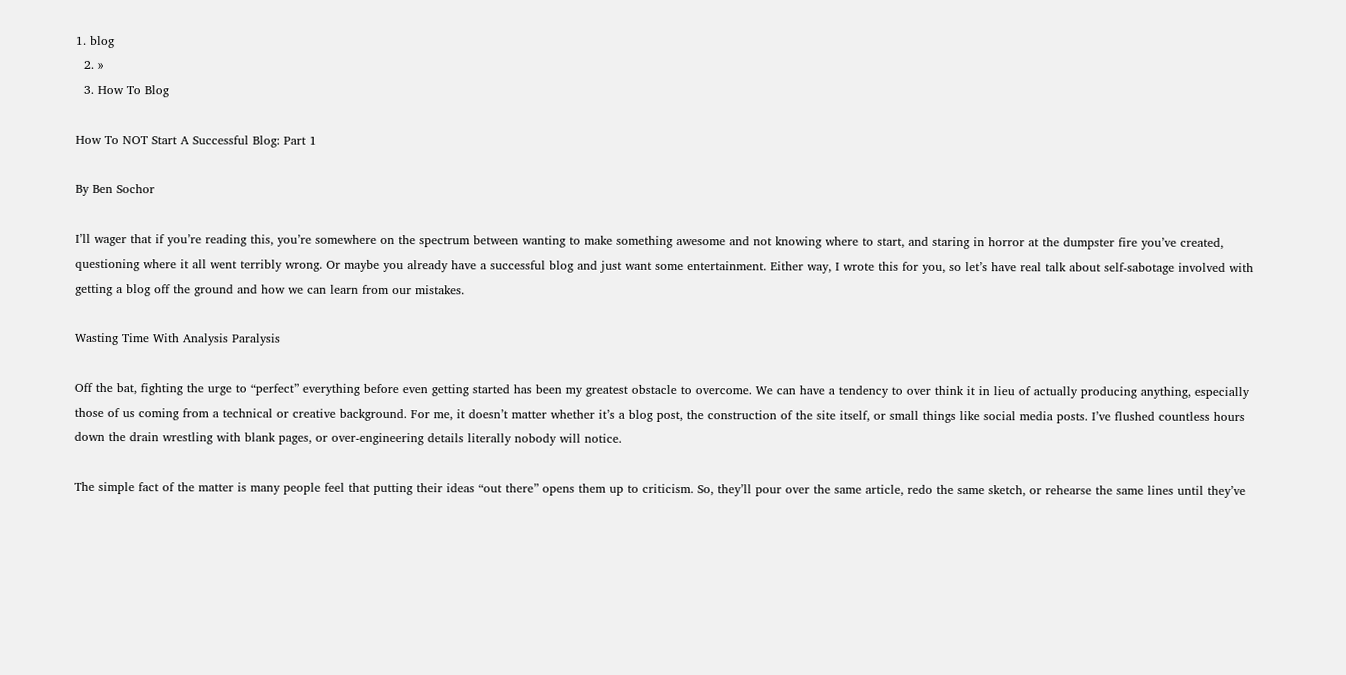1. blog
  2. »
  3. How To Blog

How To NOT Start A Successful Blog: Part 1

By Ben Sochor

I’ll wager that if you’re reading this, you’re somewhere on the spectrum between wanting to make something awesome and not knowing where to start, and staring in horror at the dumpster fire you’ve created, questioning where it all went terribly wrong. Or maybe you already have a successful blog and just want some entertainment. Either way, I wrote this for you, so let’s have real talk about self-sabotage involved with getting a blog off the ground and how we can learn from our mistakes.

Wasting Time With Analysis Paralysis

Off the bat, fighting the urge to “perfect” everything before even getting started has been my greatest obstacle to overcome. We can have a tendency to over think it in lieu of actually producing anything, especially those of us coming from a technical or creative background. For me, it doesn’t matter whether it’s a blog post, the construction of the site itself, or small things like social media posts. I’ve flushed countless hours down the drain wrestling with blank pages, or over-engineering details literally nobody will notice.

The simple fact of the matter is many people feel that putting their ideas “out there” opens them up to criticism. So, they’ll pour over the same article, redo the same sketch, or rehearse the same lines until they’ve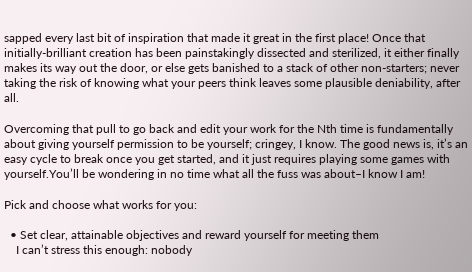sapped every last bit of inspiration that made it great in the first place! Once that initially-brilliant creation has been painstakingly dissected and sterilized, it either finally makes its way out the door, or else gets banished to a stack of other non-starters; never taking the risk of knowing what your peers think leaves some plausible deniability, after all.

Overcoming that pull to go back and edit your work for the Nth time is fundamentally about giving yourself permission to be yourself; cringey, I know. The good news is, it’s an easy cycle to break once you get started, and it just requires playing some games with yourself.You’ll be wondering in no time what all the fuss was about–I know I am!

Pick and choose what works for you:

  • Set clear, attainable objectives and reward yourself for meeting them
    I can’t stress this enough: nobody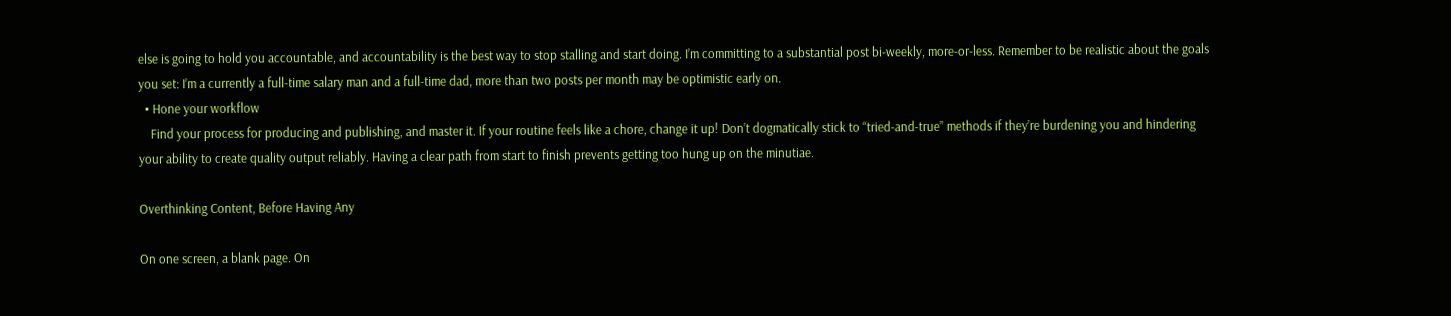else is going to hold you accountable, and accountability is the best way to stop stalling and start doing. I’m committing to a substantial post bi-weekly, more-or-less. Remember to be realistic about the goals you set: I’m a currently a full-time salary man and a full-time dad, more than two posts per month may be optimistic early on.
  • Hone your workflow
    Find your process for producing and publishing, and master it. If your routine feels like a chore, change it up! Don’t dogmatically stick to “tried-and-true” methods if they’re burdening you and hindering your ability to create quality output reliably. Having a clear path from start to finish prevents getting too hung up on the minutiae.

Overthinking Content, Before Having Any

On one screen, a blank page. On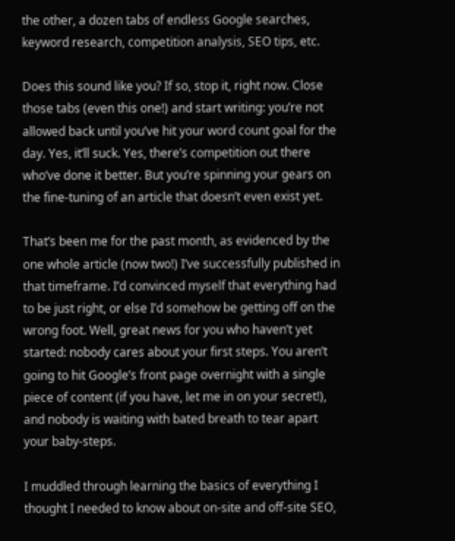the other, a dozen tabs of endless Google searches, keyword research, competition analysis, SEO tips, etc.

Does this sound like you? If so, stop it, right now. Close those tabs (even this one!) and start writing: you’re not allowed back until you’ve hit your word count goal for the day. Yes, it’ll suck. Yes, there’s competition out there who’ve done it better. But you’re spinning your gears on the fine-tuning of an article that doesn’t even exist yet.

That’s been me for the past month, as evidenced by the one whole article (now two!) I’ve successfully published in that timeframe. I’d convinced myself that everything had to be just right, or else I’d somehow be getting off on the wrong foot. Well, great news for you who haven’t yet started: nobody cares about your first steps. You aren’t going to hit Google’s front page overnight with a single piece of content (if you have, let me in on your secret!), and nobody is waiting with bated breath to tear apart your baby-steps.

I muddled through learning the basics of everything I thought I needed to know about on-site and off-site SEO,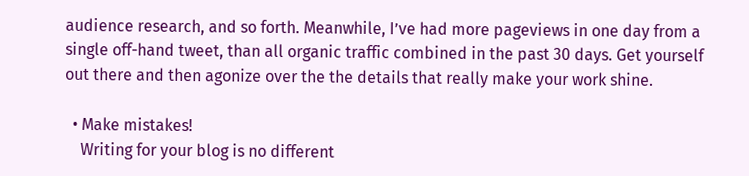audience research, and so forth. Meanwhile, I’ve had more pageviews in one day from a single off-hand tweet, than all organic traffic combined in the past 30 days. Get yourself out there and then agonize over the the details that really make your work shine.

  • Make mistakes!
    Writing for your blog is no different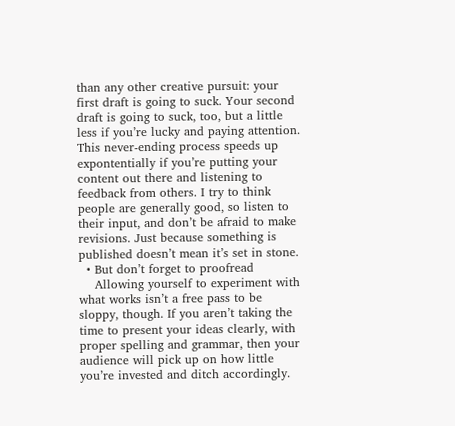than any other creative pursuit: your first draft is going to suck. Your second draft is going to suck, too, but a little less if you’re lucky and paying attention. This never-ending process speeds up expontentially if you’re putting your content out there and listening to feedback from others. I try to think people are generally good, so listen to their input, and don’t be afraid to make revisions. Just because something is published doesn’t mean it’s set in stone.
  • But don’t forget to proofread
    Allowing yourself to experiment with what works isn’t a free pass to be sloppy, though. If you aren’t taking the time to present your ideas clearly, with proper spelling and grammar, then your audience will pick up on how little you’re invested and ditch accordingly.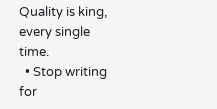Quality is king, every single time.
  • Stop writing for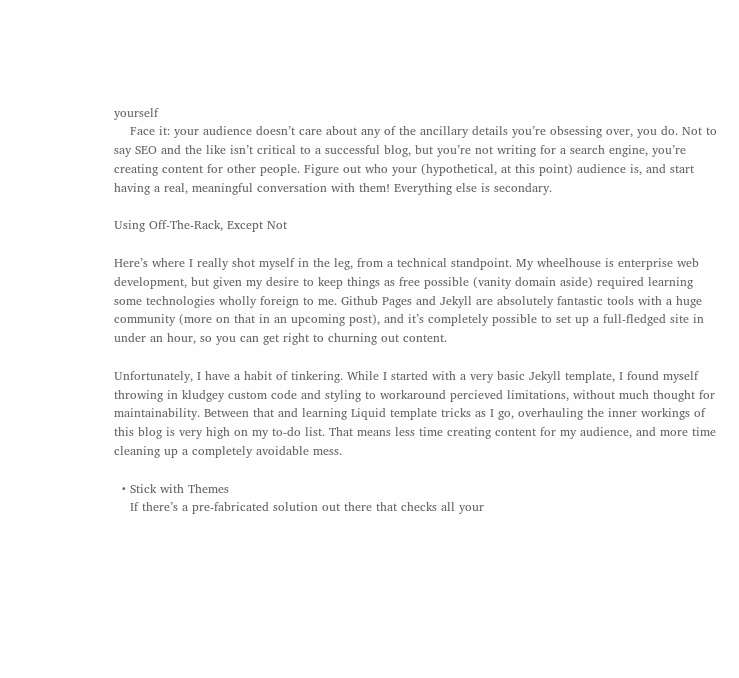yourself
    Face it: your audience doesn’t care about any of the ancillary details you’re obsessing over, you do. Not to say SEO and the like isn’t critical to a successful blog, but you’re not writing for a search engine, you’re creating content for other people. Figure out who your (hypothetical, at this point) audience is, and start having a real, meaningful conversation with them! Everything else is secondary.

Using Off-The-Rack, Except Not

Here’s where I really shot myself in the leg, from a technical standpoint. My wheelhouse is enterprise web development, but given my desire to keep things as free possible (vanity domain aside) required learning some technologies wholly foreign to me. Github Pages and Jekyll are absolutely fantastic tools with a huge community (more on that in an upcoming post), and it’s completely possible to set up a full-fledged site in under an hour, so you can get right to churning out content.

Unfortunately, I have a habit of tinkering. While I started with a very basic Jekyll template, I found myself throwing in kludgey custom code and styling to workaround percieved limitations, without much thought for maintainability. Between that and learning Liquid template tricks as I go, overhauling the inner workings of this blog is very high on my to-do list. That means less time creating content for my audience, and more time cleaning up a completely avoidable mess.

  • Stick with Themes
    If there’s a pre-fabricated solution out there that checks all your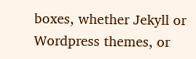boxes, whether Jekyll or Wordpress themes, or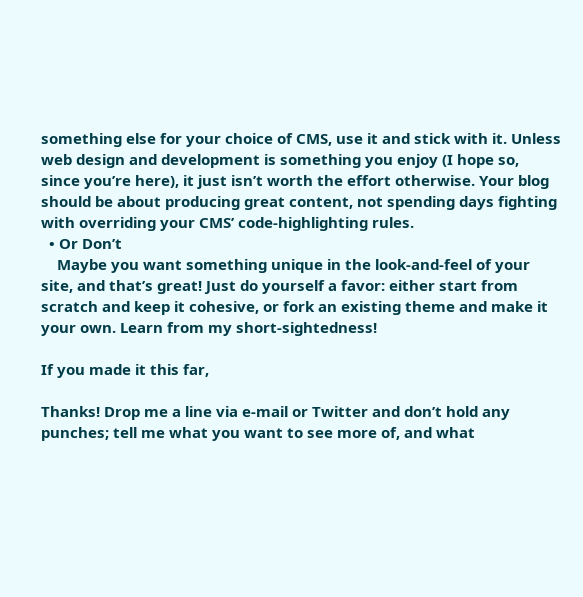something else for your choice of CMS, use it and stick with it. Unless web design and development is something you enjoy (I hope so, since you’re here), it just isn’t worth the effort otherwise. Your blog should be about producing great content, not spending days fighting with overriding your CMS’ code-highlighting rules.
  • Or Don’t
    Maybe you want something unique in the look-and-feel of your site, and that’s great! Just do yourself a favor: either start from scratch and keep it cohesive, or fork an existing theme and make it your own. Learn from my short-sightedness!

If you made it this far,

Thanks! Drop me a line via e-mail or Twitter and don’t hold any punches; tell me what you want to see more of, and what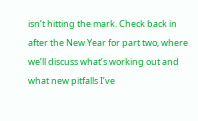isn’t hitting the mark. Check back in after the New Year for part two, where we’ll discuss what’s working out and what new pitfalls I’ve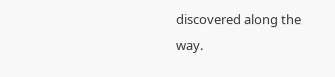discovered along the way.